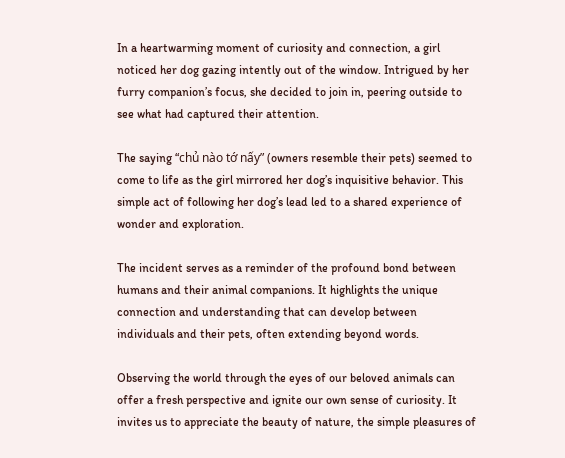In a heartwarming moment of curiosity and connection, a girl noticed her dog gazing intently out of the window. Intrigued by her furry companion’s focus, she decided to join in, peering outside to see what had captured their attention.

The saying “chủ nào tớ nấy” (owners resemble their pets) seemed to come to life as the girl mirrored her dog’s inquisitive behavior. This simple act of following her dog’s lead led to a shared experience of wonder and exploration.

The incident serves as a reminder of the profound bond between humans and their animal companions. It highlights the unique connection and understanding that can develop between individuals and their pets, often extending beyond words.

Observing the world through the eyes of our beloved animals can offer a fresh perspective and ignite our own sense of curiosity. It invites us to appreciate the beauty of nature, the simple pleasures of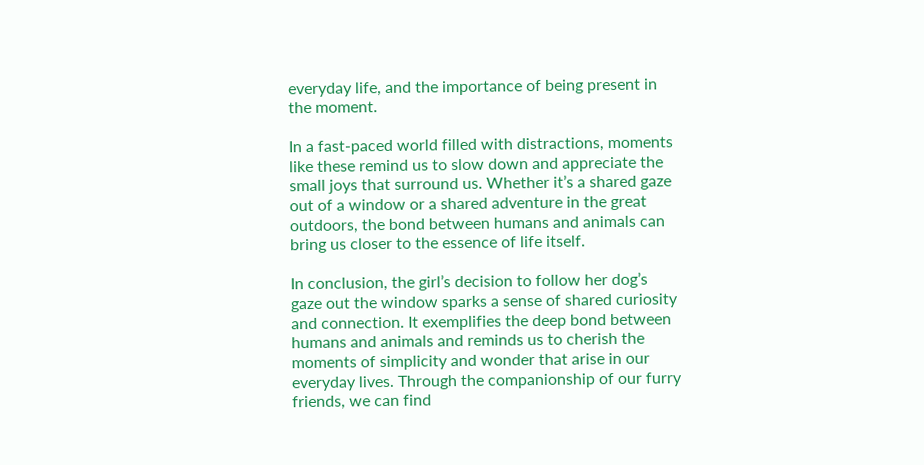everyday life, and the importance of being present in the moment.

In a fast-paced world filled with distractions, moments like these remind us to slow down and appreciate the small joys that surround us. Whether it’s a shared gaze out of a window or a shared adventure in the great outdoors, the bond between humans and animals can bring us closer to the essence of life itself.

In conclusion, the girl’s decision to follow her dog’s gaze out the window sparks a sense of shared curiosity and connection. It exemplifies the deep bond between humans and animals and reminds us to cherish the moments of simplicity and wonder that arise in our everyday lives. Through the companionship of our furry friends, we can find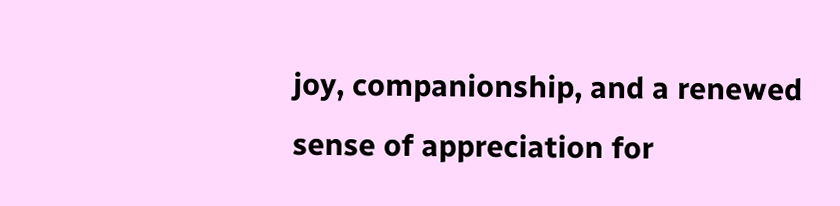joy, companionship, and a renewed sense of appreciation for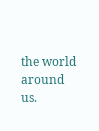the world around us.